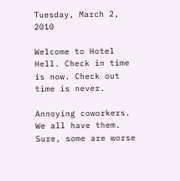Tuesday, March 2, 2010

Welcome to Hotel Hell. Check in time is now. Check out time is never.

Annoying coworkers. We all have them. Sure, some are worse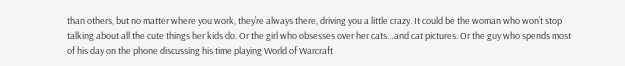than others, but no matter where you work, they’re always there, driving you a little crazy. It could be the woman who won’t stop talking about all the cute things her kids do. Or the girl who obsesses over her cats…and cat pictures. Or the guy who spends most of his day on the phone discussing his time playing World of Warcraft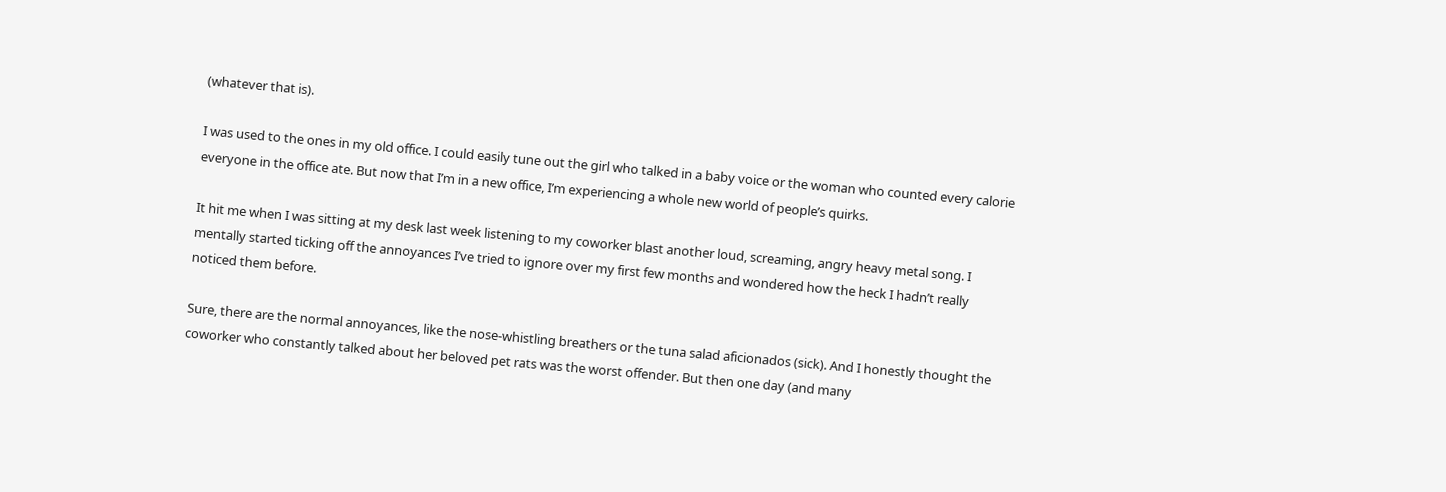(whatever that is).

I was used to the ones in my old office. I could easily tune out the girl who talked in a baby voice or the woman who counted every calorie everyone in the office ate. But now that I’m in a new office, I’m experiencing a whole new world of people’s quirks.

It hit me when I was sitting at my desk last week listening to my coworker blast another loud, screaming, angry heavy metal song. I mentally started ticking off the annoyances I’ve tried to ignore over my first few months and wondered how the heck I hadn’t really noticed them before.

Sure, there are the normal annoyances, like the nose-whistling breathers or the tuna salad aficionados (sick). And I honestly thought the coworker who constantly talked about her beloved pet rats was the worst offender. But then one day (and many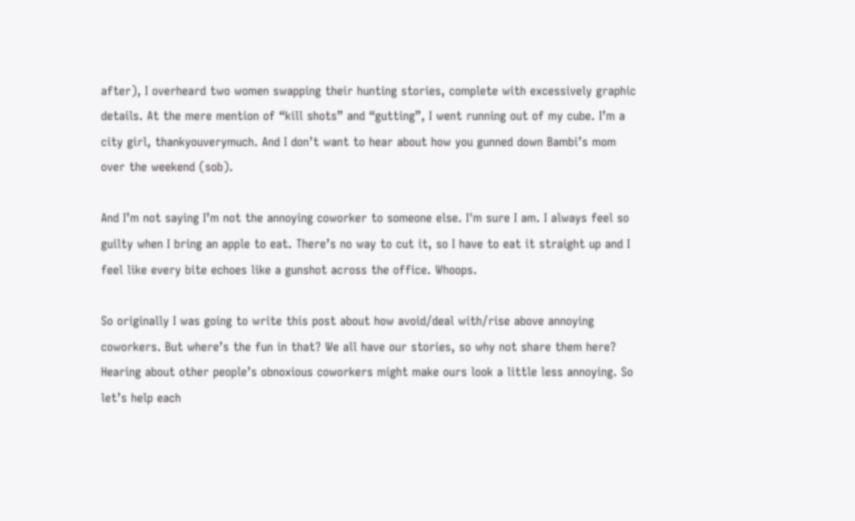after), I overheard two women swapping their hunting stories, complete with excessively graphic details. At the mere mention of “kill shots” and “gutting”, I went running out of my cube. I’m a city girl, thankyouverymuch. And I don’t want to hear about how you gunned down Bambi’s mom over the weekend (sob).

And I’m not saying I’m not the annoying coworker to someone else. I'm sure I am. I always feel so guilty when I bring an apple to eat. There’s no way to cut it, so I have to eat it straight up and I feel like every bite echoes like a gunshot across the office. Whoops.

So originally I was going to write this post about how avoid/deal with/rise above annoying coworkers. But where’s the fun in that? We all have our stories, so why not share them here? Hearing about other people’s obnoxious coworkers might make ours look a little less annoying. So let’s help each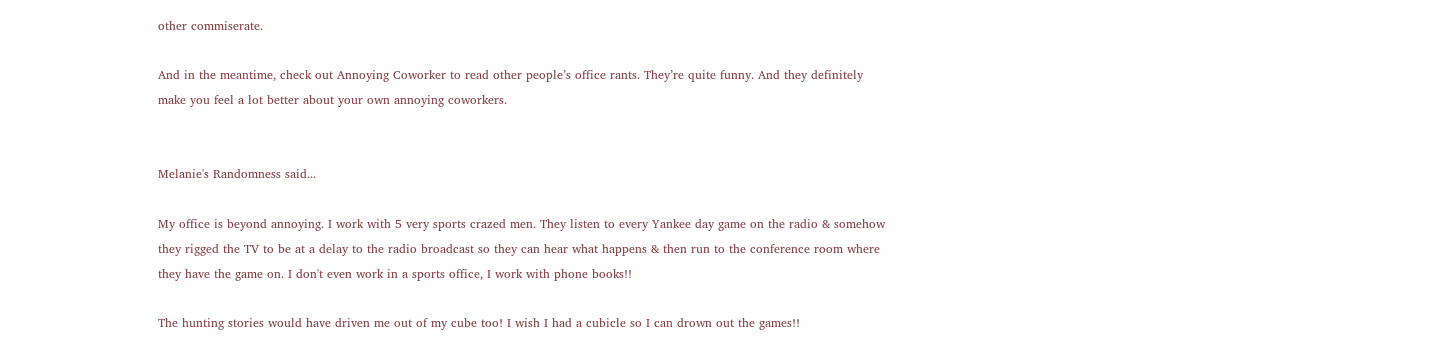other commiserate.

And in the meantime, check out Annoying Coworker to read other people’s office rants. They’re quite funny. And they definitely make you feel a lot better about your own annoying coworkers.


Melanie's Randomness said...

My office is beyond annoying. I work with 5 very sports crazed men. They listen to every Yankee day game on the radio & somehow they rigged the TV to be at a delay to the radio broadcast so they can hear what happens & then run to the conference room where they have the game on. I don't even work in a sports office, I work with phone books!!

The hunting stories would have driven me out of my cube too! I wish I had a cubicle so I can drown out the games!!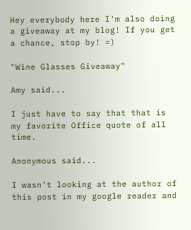Hey everybody here I'm also doing a giveaway at my blog! If you get a chance, stop by! =)

"Wine Glasses Giveaway"

Amy said...

I just have to say that that is my favorite Office quote of all time.

Anonymous said...

I wasn't looking at the author of this post in my google reader and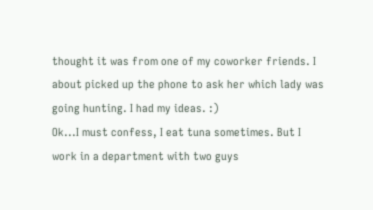thought it was from one of my coworker friends. I about picked up the phone to ask her which lady was going hunting. I had my ideas. :)
Ok...I must confess, I eat tuna sometimes. But I work in a department with two guys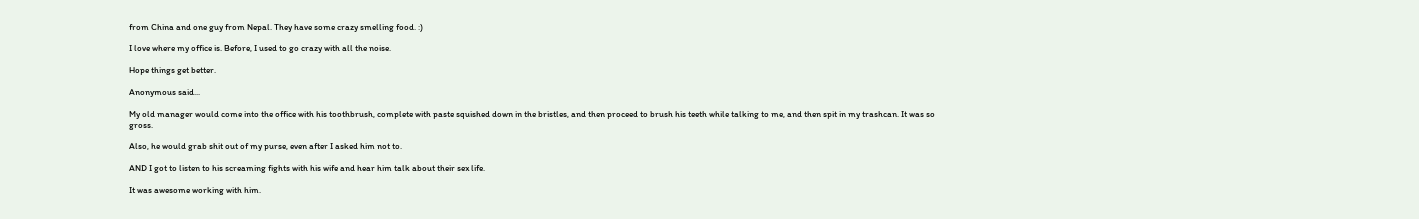from China and one guy from Nepal. They have some crazy smelling food. :)

I love where my office is. Before, I used to go crazy with all the noise.

Hope things get better.

Anonymous said...

My old manager would come into the office with his toothbrush, complete with paste squished down in the bristles, and then proceed to brush his teeth while talking to me, and then spit in my trashcan. It was so gross.

Also, he would grab shit out of my purse, even after I asked him not to.

AND I got to listen to his screaming fights with his wife and hear him talk about their sex life.

It was awesome working with him.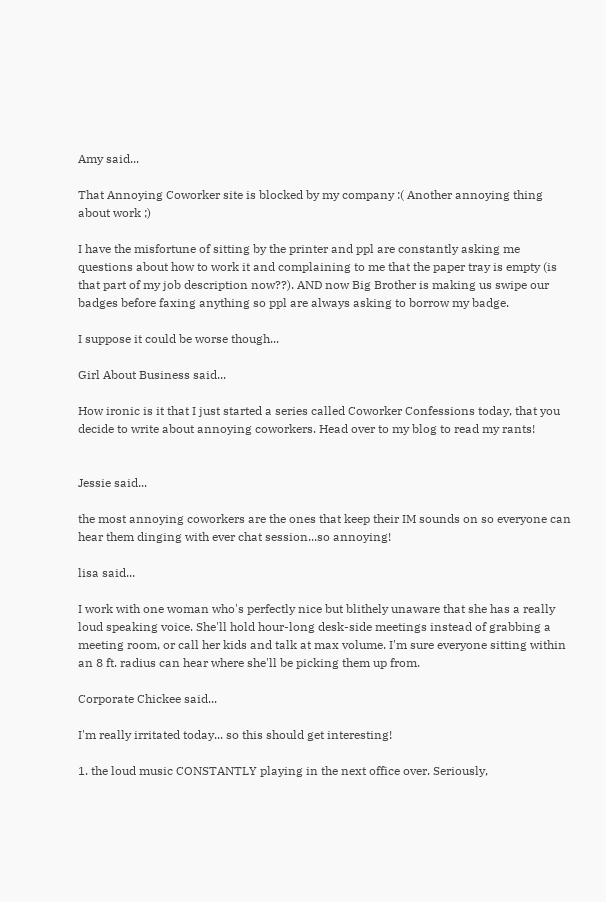Amy said...

That Annoying Coworker site is blocked by my company :( Another annoying thing about work ;)

I have the misfortune of sitting by the printer and ppl are constantly asking me questions about how to work it and complaining to me that the paper tray is empty (is that part of my job description now??). AND now Big Brother is making us swipe our badges before faxing anything so ppl are always asking to borrow my badge.

I suppose it could be worse though...

Girl About Business said...

How ironic is it that I just started a series called Coworker Confessions today, that you decide to write about annoying coworkers. Head over to my blog to read my rants!


Jessie said...

the most annoying coworkers are the ones that keep their IM sounds on so everyone can hear them dinging with ever chat session...so annoying!

lisa said...

I work with one woman who's perfectly nice but blithely unaware that she has a really loud speaking voice. She'll hold hour-long desk-side meetings instead of grabbing a meeting room, or call her kids and talk at max volume. I'm sure everyone sitting within an 8 ft. radius can hear where she'll be picking them up from.

Corporate Chickee said...

I'm really irritated today... so this should get interesting!

1. the loud music CONSTANTLY playing in the next office over. Seriously,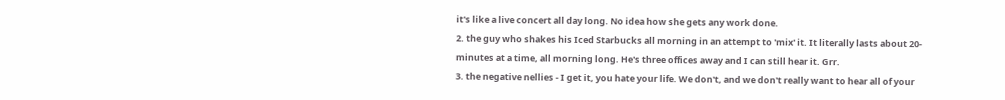it's like a live concert all day long. No idea how she gets any work done.
2. the guy who shakes his Iced Starbucks all morning in an attempt to 'mix' it. It literally lasts about 20-minutes at a time, all morning long. He's three offices away and I can still hear it. Grr.
3. the negative nellies - I get it, you hate your life. We don't, and we don't really want to hear all of your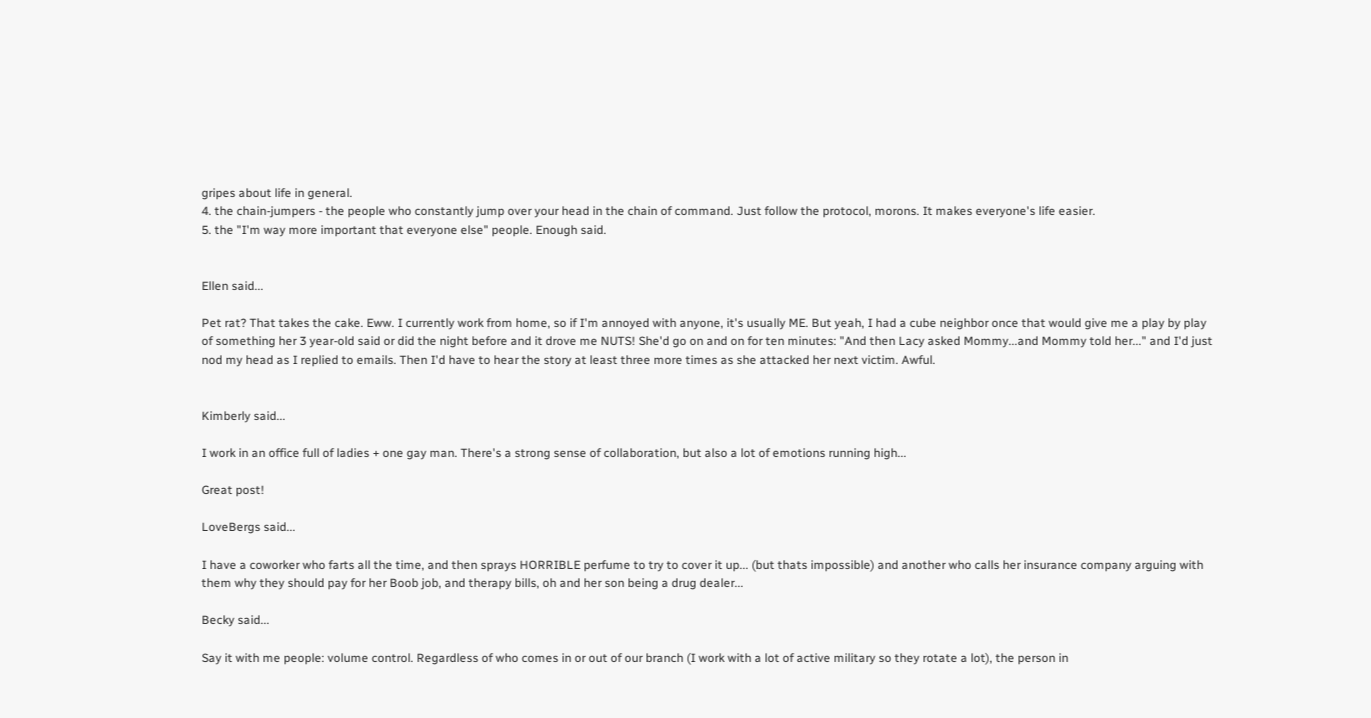gripes about life in general.
4. the chain-jumpers - the people who constantly jump over your head in the chain of command. Just follow the protocol, morons. It makes everyone's life easier.
5. the "I'm way more important that everyone else" people. Enough said.


Ellen said...

Pet rat? That takes the cake. Eww. I currently work from home, so if I'm annoyed with anyone, it's usually ME. But yeah, I had a cube neighbor once that would give me a play by play of something her 3 year-old said or did the night before and it drove me NUTS! She'd go on and on for ten minutes: "And then Lacy asked Mommy...and Mommy told her..." and I'd just nod my head as I replied to emails. Then I'd have to hear the story at least three more times as she attacked her next victim. Awful.


Kimberly said...

I work in an office full of ladies + one gay man. There's a strong sense of collaboration, but also a lot of emotions running high...

Great post!

LoveBergs said...

I have a coworker who farts all the time, and then sprays HORRIBLE perfume to try to cover it up... (but thats impossible) and another who calls her insurance company arguing with them why they should pay for her Boob job, and therapy bills, oh and her son being a drug dealer...

Becky said...

Say it with me people: volume control. Regardless of who comes in or out of our branch (I work with a lot of active military so they rotate a lot), the person in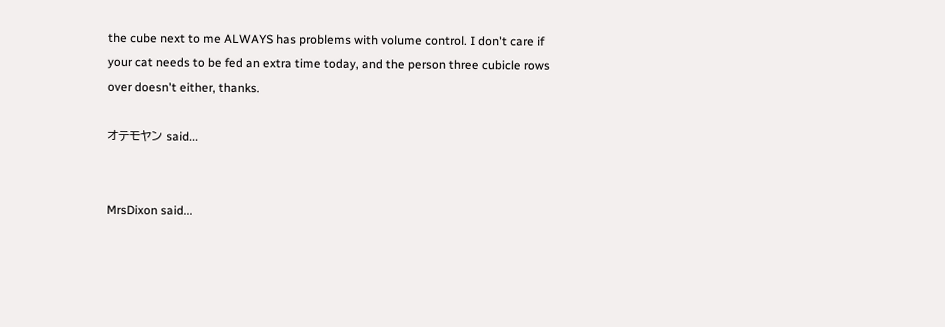the cube next to me ALWAYS has problems with volume control. I don't care if your cat needs to be fed an extra time today, and the person three cubicle rows over doesn't either, thanks.

オテモヤン said...


MrsDixon said...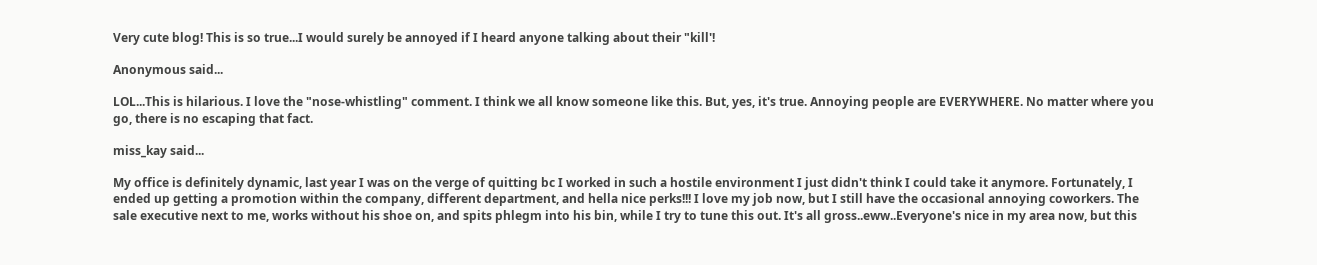Very cute blog! This is so true...I would surely be annoyed if I heard anyone talking about their "kill'!

Anonymous said...

LOL...This is hilarious. I love the "nose-whistling" comment. I think we all know someone like this. But, yes, it's true. Annoying people are EVERYWHERE. No matter where you go, there is no escaping that fact.

miss_kay said...

My office is definitely dynamic, last year I was on the verge of quitting bc I worked in such a hostile environment I just didn't think I could take it anymore. Fortunately, I ended up getting a promotion within the company, different department, and hella nice perks!!! I love my job now, but I still have the occasional annoying coworkers. The sale executive next to me, works without his shoe on, and spits phlegm into his bin, while I try to tune this out. It's all gross..eww..Everyone's nice in my area now, but this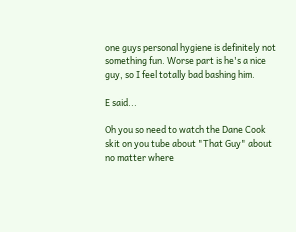one guys personal hygiene is definitely not something fun. Worse part is he's a nice guy, so I feel totally bad bashing him.

E said...

Oh you so need to watch the Dane Cook skit on you tube about "That Guy" about no matter where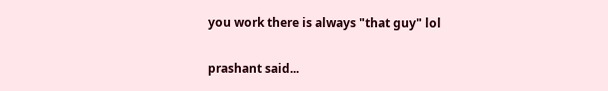you work there is always "that guy" lol

prashant said...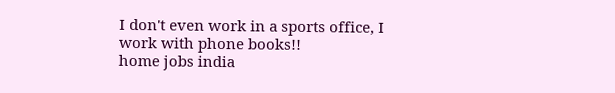I don't even work in a sports office, I work with phone books!!
home jobs india